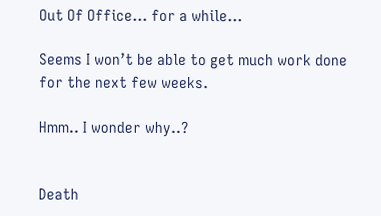Out Of Office… for a while…

Seems I won’t be able to get much work done for the next few weeks.

Hmm.. I wonder why..?


Death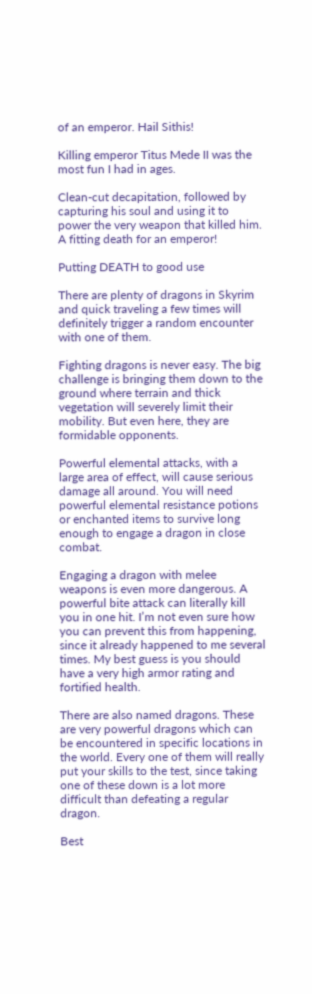of an emperor. Hail Sithis!

Killing emperor Titus Mede II was the most fun I had in ages.

Clean-cut decapitation, followed by capturing his soul and using it to power the very weapon that killed him. A fitting death for an emperor!

Putting DEATH to good use

There are plenty of dragons in Skyrim and quick traveling a few times will definitely trigger a random encounter with one of them.

Fighting dragons is never easy. The big challenge is bringing them down to the ground where terrain and thick vegetation will severely limit their mobility. But even here, they are formidable opponents.

Powerful elemental attacks, with a large area of effect, will cause serious damage all around. You will need powerful elemental resistance potions or enchanted items to survive long enough to engage a dragon in close combat.

Engaging a dragon with melee weapons is even more dangerous. A powerful bite attack can literally kill you in one hit. I’m not even sure how you can prevent this from happening, since it already happened to me several times. My best guess is you should have a very high armor rating and fortified health.

There are also named dragons. These are very powerful dragons which can be encountered in specific locations in the world. Every one of them will really put your skills to the test, since taking one of these down is a lot more difficult than defeating a regular dragon.

Best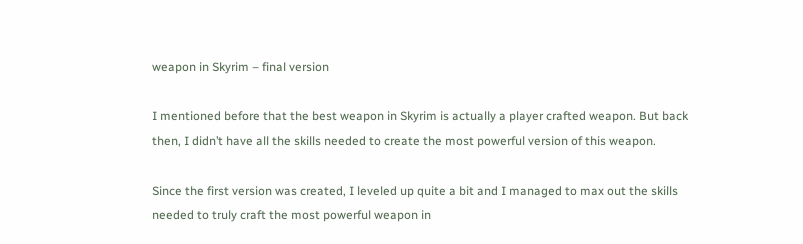weapon in Skyrim – final version

I mentioned before that the best weapon in Skyrim is actually a player crafted weapon. But back then, I didn’t have all the skills needed to create the most powerful version of this weapon.

Since the first version was created, I leveled up quite a bit and I managed to max out the skills needed to truly craft the most powerful weapon in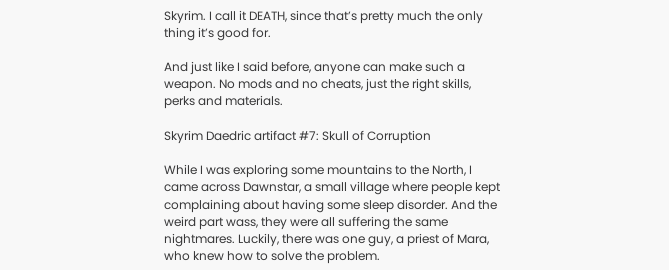Skyrim. I call it DEATH, since that’s pretty much the only thing it’s good for.

And just like I said before, anyone can make such a weapon. No mods and no cheats, just the right skills, perks and materials.

Skyrim Daedric artifact #7: Skull of Corruption

While I was exploring some mountains to the North, I came across Dawnstar, a small village where people kept complaining about having some sleep disorder. And the weird part wass, they were all suffering the same nightmares. Luckily, there was one guy, a priest of Mara, who knew how to solve the problem.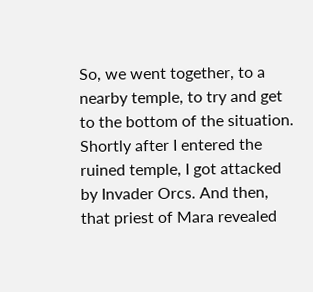So, we went together, to a nearby temple, to try and get to the bottom of the situation. Shortly after I entered the ruined temple, I got attacked by Invader Orcs. And then, that priest of Mara revealed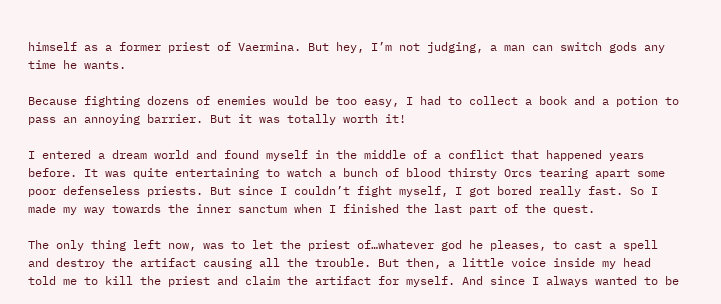himself as a former priest of Vaermina. But hey, I’m not judging, a man can switch gods any time he wants.

Because fighting dozens of enemies would be too easy, I had to collect a book and a potion to pass an annoying barrier. But it was totally worth it!

I entered a dream world and found myself in the middle of a conflict that happened years before. It was quite entertaining to watch a bunch of blood thirsty Orcs tearing apart some poor defenseless priests. But since I couldn’t fight myself, I got bored really fast. So I made my way towards the inner sanctum when I finished the last part of the quest.

The only thing left now, was to let the priest of…whatever god he pleases, to cast a spell and destroy the artifact causing all the trouble. But then, a little voice inside my head told me to kill the priest and claim the artifact for myself. And since I always wanted to be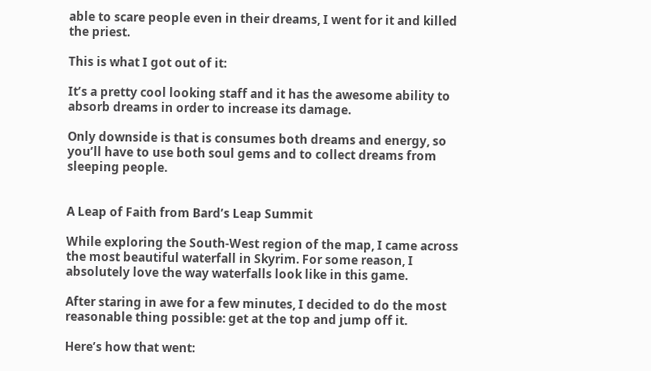able to scare people even in their dreams, I went for it and killed the priest.

This is what I got out of it:

It’s a pretty cool looking staff and it has the awesome ability to absorb dreams in order to increase its damage.

Only downside is that is consumes both dreams and energy, so you’ll have to use both soul gems and to collect dreams from sleeping people.


A Leap of Faith from Bard’s Leap Summit

While exploring the South-West region of the map, I came across the most beautiful waterfall in Skyrim. For some reason, I absolutely love the way waterfalls look like in this game.

After staring in awe for a few minutes, I decided to do the most reasonable thing possible: get at the top and jump off it.

Here’s how that went: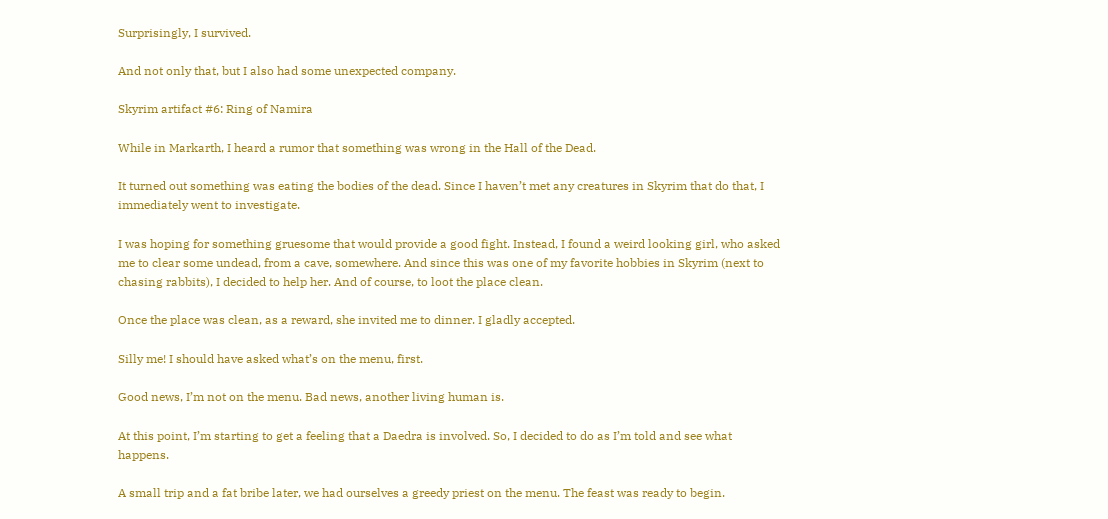Surprisingly, I survived.

And not only that, but I also had some unexpected company.

Skyrim artifact #6: Ring of Namira

While in Markarth, I heard a rumor that something was wrong in the Hall of the Dead.

It turned out something was eating the bodies of the dead. Since I haven’t met any creatures in Skyrim that do that, I immediately went to investigate.

I was hoping for something gruesome that would provide a good fight. Instead, I found a weird looking girl, who asked me to clear some undead, from a cave, somewhere. And since this was one of my favorite hobbies in Skyrim (next to chasing rabbits), I decided to help her. And of course, to loot the place clean.

Once the place was clean, as a reward, she invited me to dinner. I gladly accepted.

Silly me! I should have asked what’s on the menu, first.

Good news, I’m not on the menu. Bad news, another living human is.

At this point, I’m starting to get a feeling that a Daedra is involved. So, I decided to do as I’m told and see what happens.

A small trip and a fat bribe later, we had ourselves a greedy priest on the menu. The feast was ready to begin.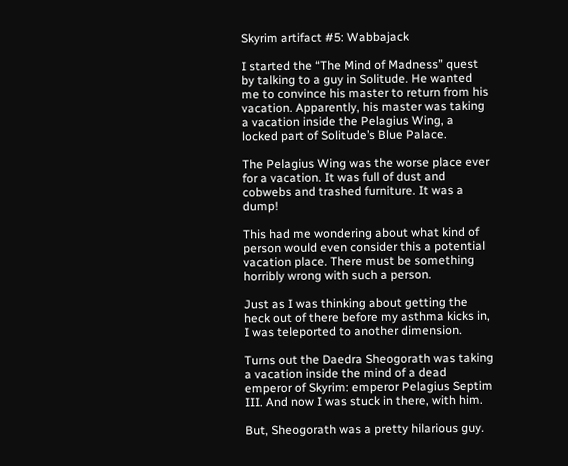Skyrim artifact #5: Wabbajack

I started the “The Mind of Madness” quest by talking to a guy in Solitude. He wanted me to convince his master to return from his vacation. Apparently, his master was taking a vacation inside the Pelagius Wing, a locked part of Solitude’s Blue Palace.

The Pelagius Wing was the worse place ever for a vacation. It was full of dust and cobwebs and trashed furniture. It was a dump!

This had me wondering about what kind of person would even consider this a potential vacation place. There must be something horribly wrong with such a person.

Just as I was thinking about getting the heck out of there before my asthma kicks in, I was teleported to another dimension.

Turns out the Daedra Sheogorath was taking a vacation inside the mind of a dead emperor of Skyrim: emperor Pelagius Septim III. And now I was stuck in there, with him.

But, Sheogorath was a pretty hilarious guy.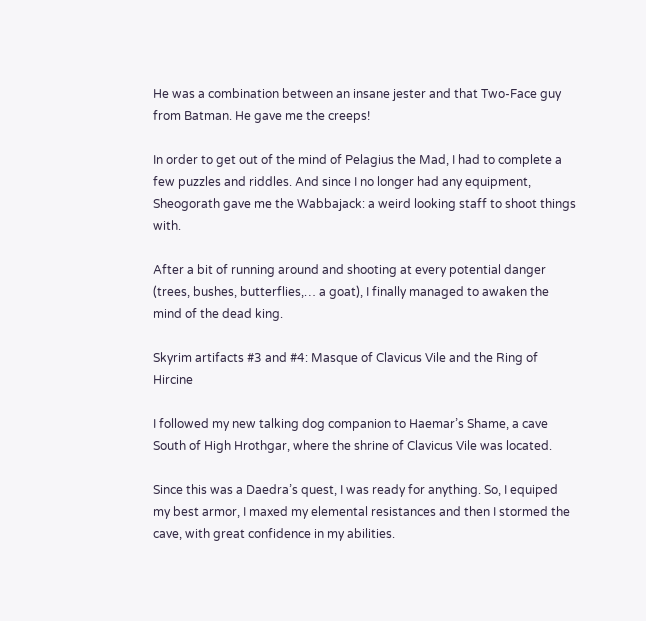He was a combination between an insane jester and that Two-Face guy from Batman. He gave me the creeps!

In order to get out of the mind of Pelagius the Mad, I had to complete a few puzzles and riddles. And since I no longer had any equipment, Sheogorath gave me the Wabbajack: a weird looking staff to shoot things with.

After a bit of running around and shooting at every potential danger (trees, bushes, butterflies,… a goat), I finally managed to awaken the mind of the dead king.

Skyrim artifacts #3 and #4: Masque of Clavicus Vile and the Ring of Hircine

I followed my new talking dog companion to Haemar’s Shame, a cave South of High Hrothgar, where the shrine of Clavicus Vile was located.

Since this was a Daedra’s quest, I was ready for anything. So, I equiped my best armor, I maxed my elemental resistances and then I stormed the cave, with great confidence in my abilities.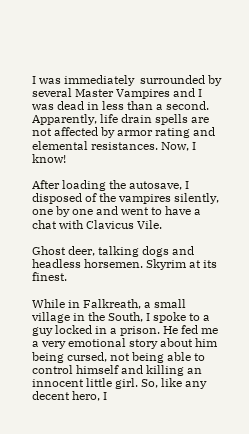I was immediately  surrounded by several Master Vampires and I was dead in less than a second. Apparently, life drain spells are not affected by armor rating and elemental resistances. Now, I know!

After loading the autosave, I disposed of the vampires silently, one by one and went to have a chat with Clavicus Vile.

Ghost deer, talking dogs and headless horsemen. Skyrim at its finest.

While in Falkreath, a small village in the South, I spoke to a guy locked in a prison. He fed me a very emotional story about him being cursed, not being able to control himself and killing an innocent little girl. So, like any decent hero, I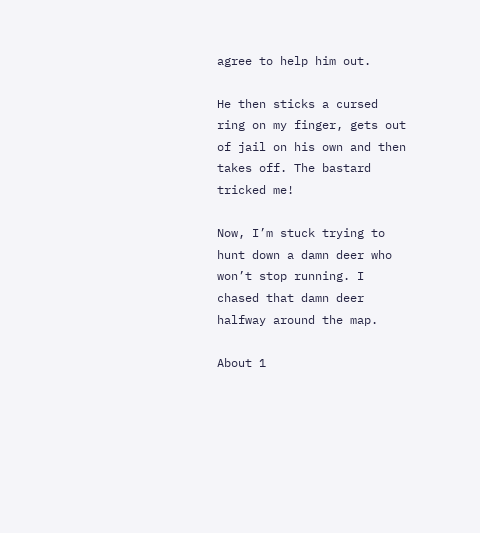agree to help him out.

He then sticks a cursed ring on my finger, gets out of jail on his own and then takes off. The bastard tricked me!

Now, I’m stuck trying to hunt down a damn deer who won’t stop running. I chased that damn deer halfway around the map.

About 1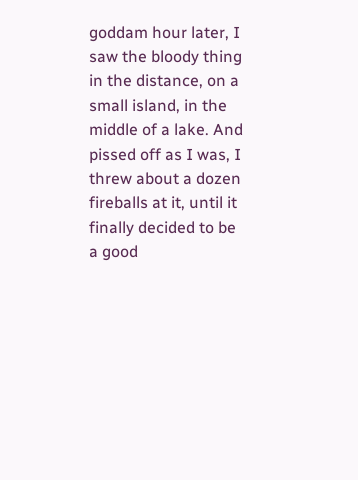goddam hour later, I saw the bloody thing in the distance, on a small island, in the middle of a lake. And pissed off as I was, I threw about a dozen fireballs at it, until it finally decided to be a good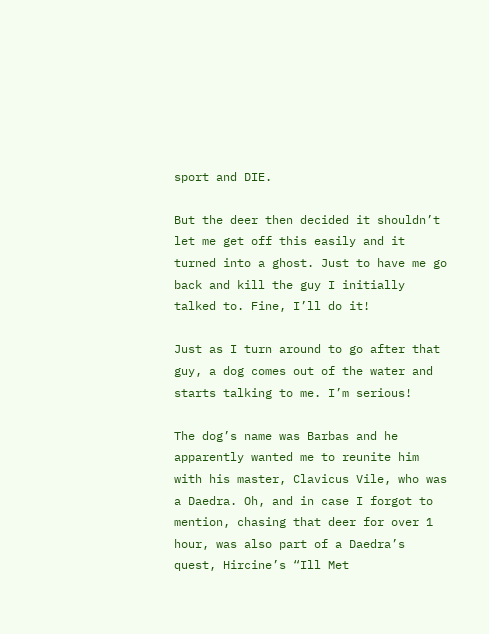sport and DIE.

But the deer then decided it shouldn’t let me get off this easily and it turned into a ghost. Just to have me go back and kill the guy I initially talked to. Fine, I’ll do it!

Just as I turn around to go after that guy, a dog comes out of the water and starts talking to me. I’m serious!

The dog’s name was Barbas and he apparently wanted me to reunite him with his master, Clavicus Vile, who was a Daedra. Oh, and in case I forgot to mention, chasing that deer for over 1 hour, was also part of a Daedra’s quest, Hircine’s “Ill Met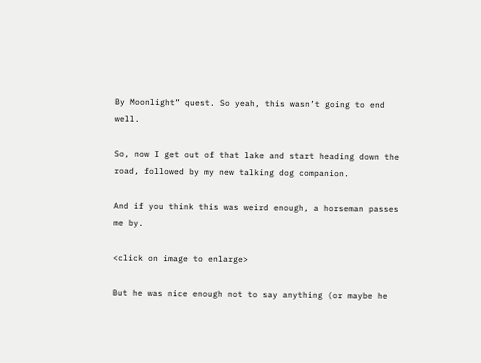By Moonlight” quest. So yeah, this wasn’t going to end well.

So, now I get out of that lake and start heading down the road, followed by my new talking dog companion.

And if you think this was weird enough, a horseman passes me by.

<click on image to enlarge>

But he was nice enough not to say anything (or maybe he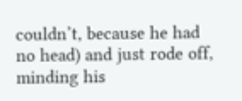couldn’t, because he had no head) and just rode off, minding his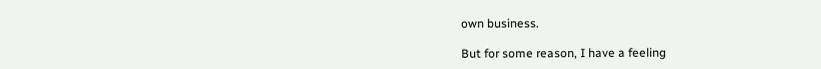own business.

But for some reason, I have a feeling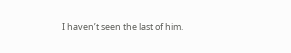I haven’t seen the last of him.